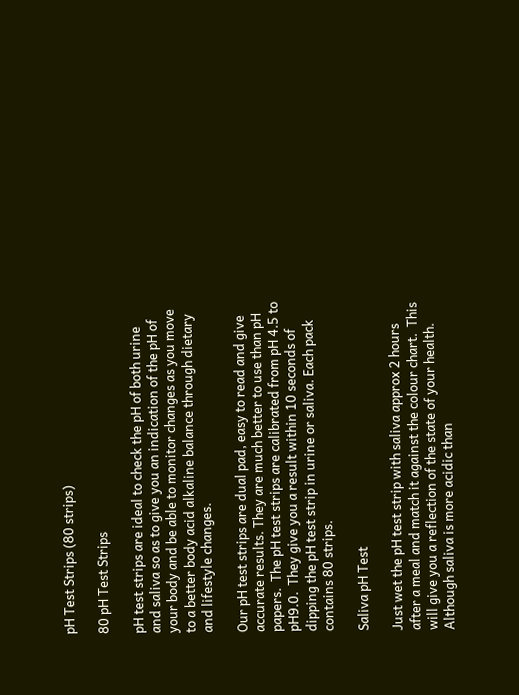pH Test Strips (80 strips)

80 pH Test Strips

pH test strips are ideal to check the pH of both urine and saliva so as to give you an indication of the pH of your body and be able to monitor changes as you move to a better body acid alkaline balance through dietary and lifestyle changes.

Our pH test strips are dual pad, easy to read and give accurate results. They are much better to use than pH papers.  The pH test strips are calibrated from pH 4.5 to pH9.0.  They give you a result within 10 seconds of dipping the pH test strip in urine or saliva. Each pack contains 80 strips.

Saliva pH Test

Just wet the pH test strip with saliva approx 2 hours after a meal and match it against the colour chart.  This will give you a reflection of the state of your health.  Although saliva is more acidic than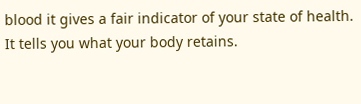blood it gives a fair indicator of your state of health. It tells you what your body retains.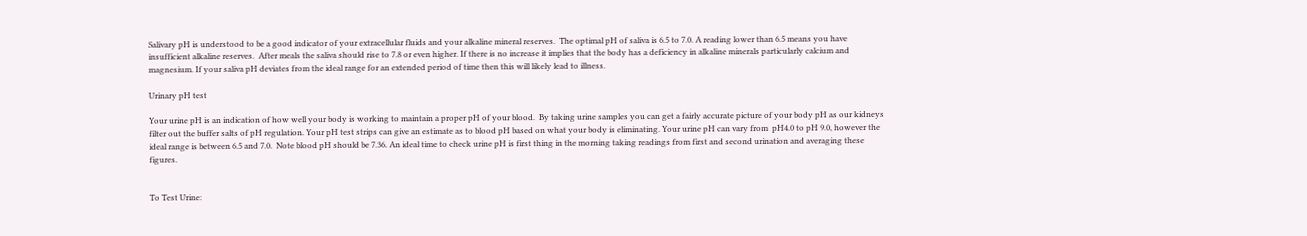Salivary pH is understood to be a good indicator of your extracellular fluids and your alkaline mineral reserves.  The optimal pH of saliva is 6.5 to 7.0. A reading lower than 6.5 means you have insufficient alkaline reserves.  After meals the saliva should rise to 7.8 or even higher. If there is no increase it implies that the body has a deficiency in alkaline minerals particularly calcium and magnesium. If your saliva pH deviates from the ideal range for an extended period of time then this will likely lead to illness.

Urinary pH test

Your urine pH is an indication of how well your body is working to maintain a proper pH of your blood.  By taking urine samples you can get a fairly accurate picture of your body pH as our kidneys filter out the buffer salts of pH regulation. Your pH test strips can give an estimate as to blood pH based on what your body is eliminating. Your urine pH can vary from  pH4.0 to pH 9.0, however the ideal range is between 6.5 and 7.0.  Note blood pH should be 7.36. An ideal time to check urine pH is first thing in the morning taking readings from first and second urination and averaging these figures.


To Test Urine: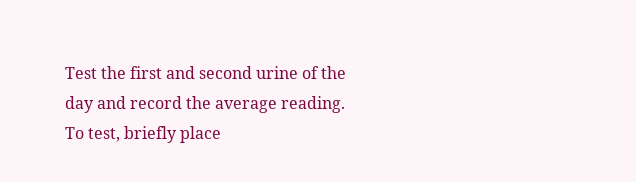Test the first and second urine of the day and record the average reading. To test, briefly place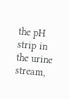the pH strip in the urine stream,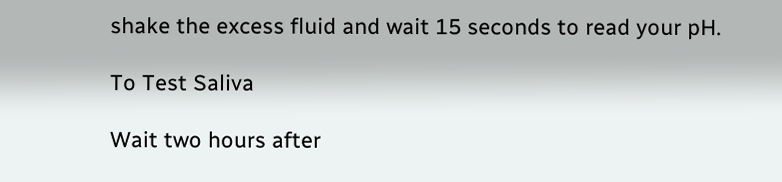shake the excess fluid and wait 15 seconds to read your pH.

To Test Saliva

Wait two hours after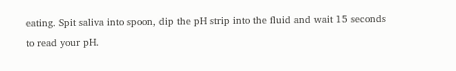eating. Spit saliva into spoon, dip the pH strip into the fluid and wait 15 seconds to read your pH.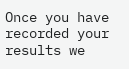Once you have recorded your results we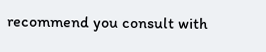recommend you consult with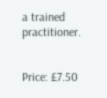a trained practitioner.


Price: £7.50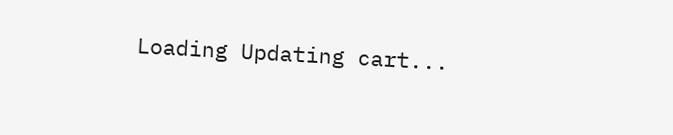Loading Updating cart...